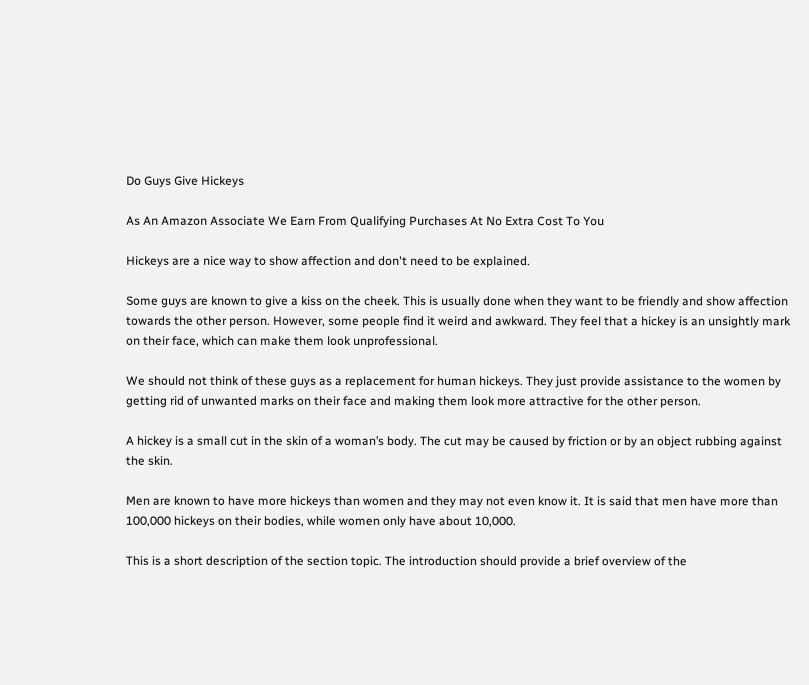Do Guys Give Hickeys

As An Amazon Associate We Earn From Qualifying Purchases At No Extra Cost To You

Hickeys are a nice way to show affection and don't need to be explained.

Some guys are known to give a kiss on the cheek. This is usually done when they want to be friendly and show affection towards the other person. However, some people find it weird and awkward. They feel that a hickey is an unsightly mark on their face, which can make them look unprofessional.

We should not think of these guys as a replacement for human hickeys. They just provide assistance to the women by getting rid of unwanted marks on their face and making them look more attractive for the other person.

A hickey is a small cut in the skin of a woman’s body. The cut may be caused by friction or by an object rubbing against the skin.

Men are known to have more hickeys than women and they may not even know it. It is said that men have more than 100,000 hickeys on their bodies, while women only have about 10,000.

This is a short description of the section topic. The introduction should provide a brief overview of the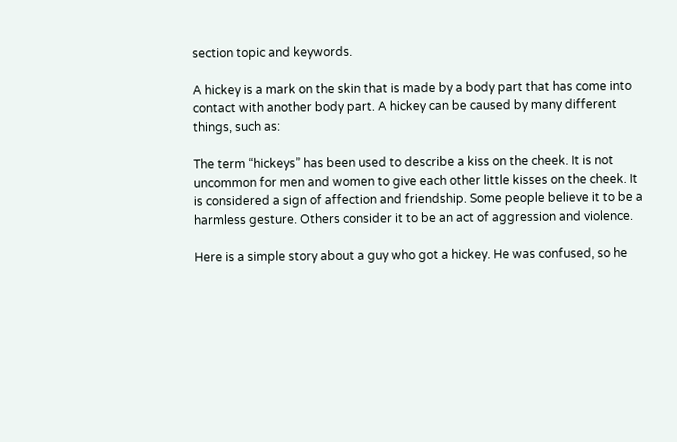section topic and keywords.

A hickey is a mark on the skin that is made by a body part that has come into contact with another body part. A hickey can be caused by many different things, such as:

The term “hickeys” has been used to describe a kiss on the cheek. It is not uncommon for men and women to give each other little kisses on the cheek. It is considered a sign of affection and friendship. Some people believe it to be a harmless gesture. Others consider it to be an act of aggression and violence.

Here is a simple story about a guy who got a hickey. He was confused, so he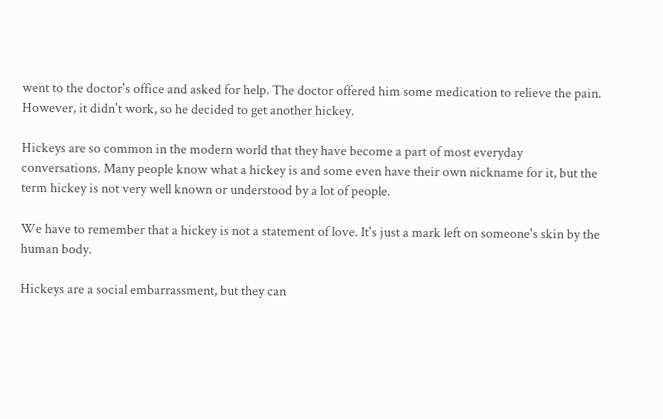went to the doctor's office and asked for help. The doctor offered him some medication to relieve the pain. However, it didn't work, so he decided to get another hickey.

Hickeys are so common in the modern world that they have become a part of most everyday conversations. Many people know what a hickey is and some even have their own nickname for it, but the term hickey is not very well known or understood by a lot of people.

We have to remember that a hickey is not a statement of love. It's just a mark left on someone's skin by the human body.

Hickeys are a social embarrassment, but they can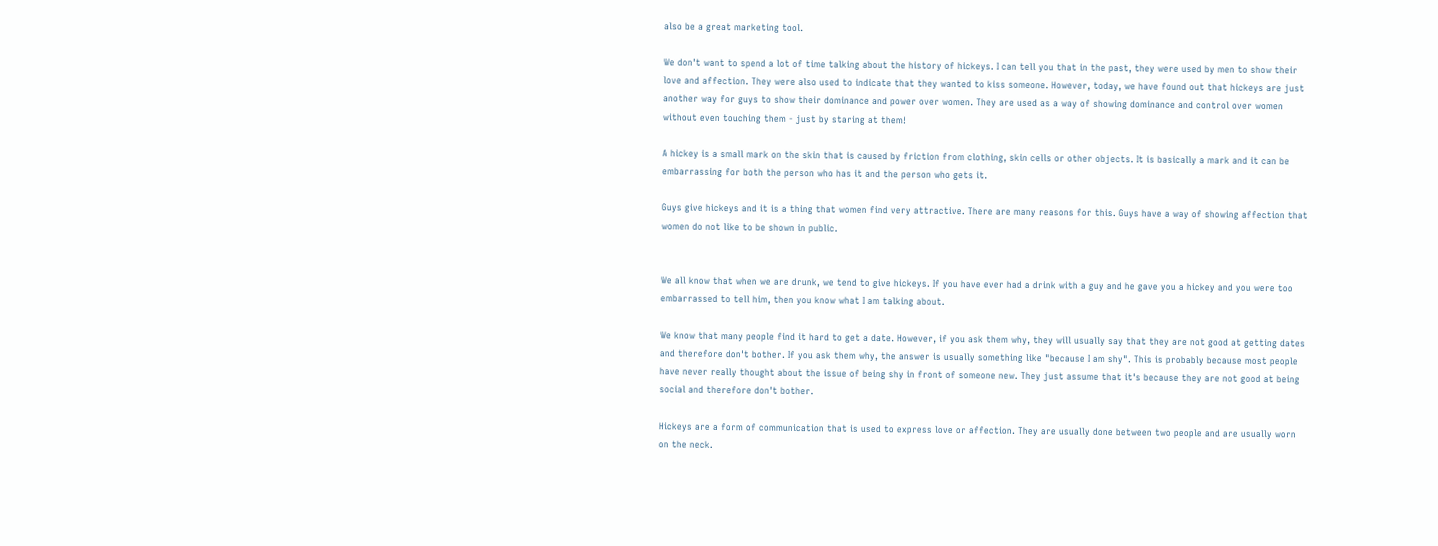also be a great marketing tool.

We don't want to spend a lot of time talking about the history of hickeys. I can tell you that in the past, they were used by men to show their love and affection. They were also used to indicate that they wanted to kiss someone. However, today, we have found out that hickeys are just another way for guys to show their dominance and power over women. They are used as a way of showing dominance and control over women without even touching them - just by staring at them!

A hickey is a small mark on the skin that is caused by friction from clothing, skin cells or other objects. It is basically a mark and it can be embarrassing for both the person who has it and the person who gets it.

Guys give hickeys and it is a thing that women find very attractive. There are many reasons for this. Guys have a way of showing affection that women do not like to be shown in public.


We all know that when we are drunk, we tend to give hickeys. If you have ever had a drink with a guy and he gave you a hickey and you were too embarrassed to tell him, then you know what I am talking about.

We know that many people find it hard to get a date. However, if you ask them why, they will usually say that they are not good at getting dates and therefore don't bother. If you ask them why, the answer is usually something like "because I am shy". This is probably because most people have never really thought about the issue of being shy in front of someone new. They just assume that it's because they are not good at being social and therefore don't bother.

Hickeys are a form of communication that is used to express love or affection. They are usually done between two people and are usually worn on the neck.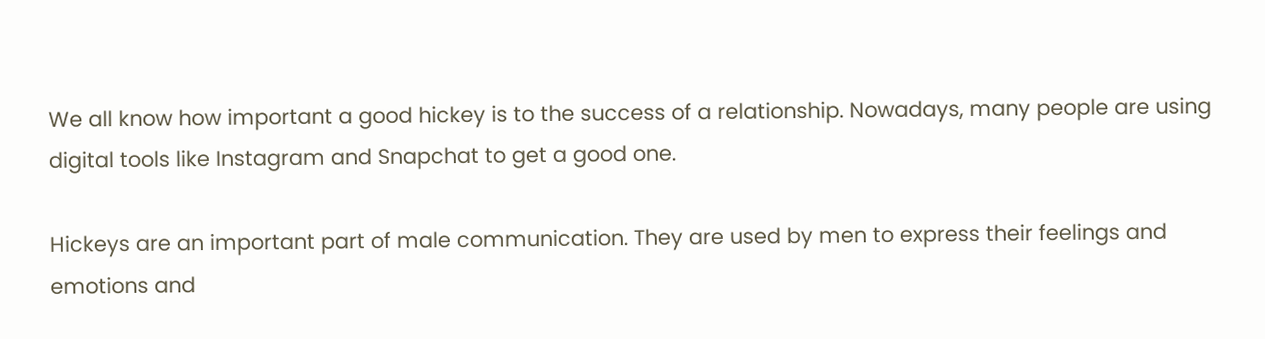We all know how important a good hickey is to the success of a relationship. Nowadays, many people are using digital tools like Instagram and Snapchat to get a good one.

Hickeys are an important part of male communication. They are used by men to express their feelings and emotions and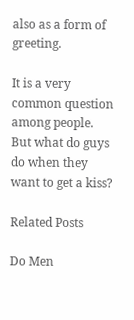also as a form of greeting.

It is a very common question among people. But what do guys do when they want to get a kiss?

Related Posts

Do Men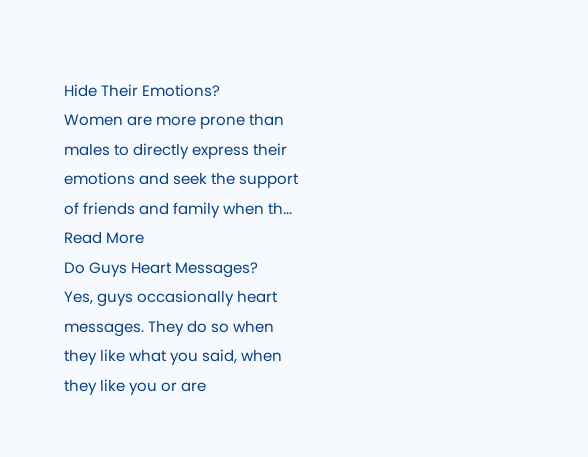Hide Their Emotions?
Women are more prone than males to directly express their emotions and seek the support of friends and family when th...
Read More
Do Guys Heart Messages?
Yes, guys occasionally heart messages. They do so when they like what you said, when they like you or are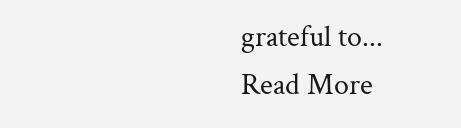grateful to...
Read More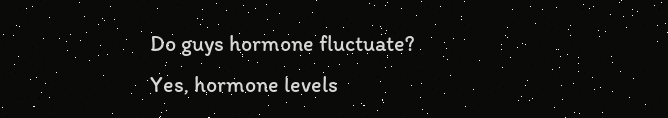Do guys hormone fluctuate?
Yes, hormone levels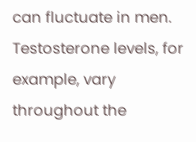can fluctuate in men. Testosterone levels, for example, vary throughout the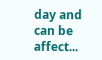day and can be affect...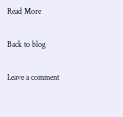Read More

Back to blog

Leave a comment